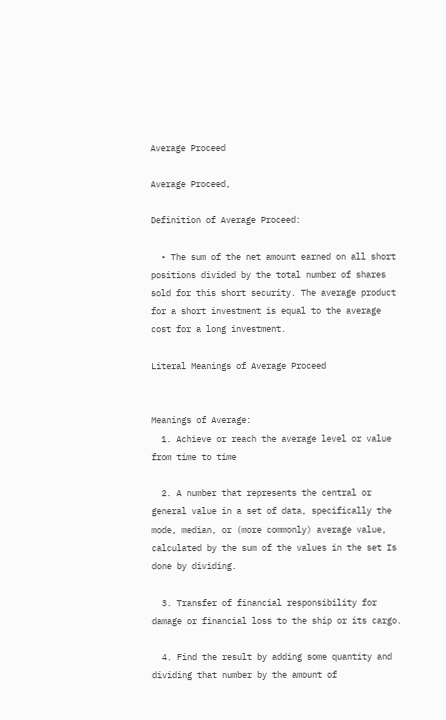Average Proceed

Average Proceed,

Definition of Average Proceed:

  • The sum of the net amount earned on all short positions divided by the total number of shares sold for this short security. The average product for a short investment is equal to the average cost for a long investment.

Literal Meanings of Average Proceed


Meanings of Average:
  1. Achieve or reach the average level or value from time to time

  2. A number that represents the central or general value in a set of data, specifically the mode, median, or (more commonly) average value, calculated by the sum of the values in the set Is done by dividing.

  3. Transfer of financial responsibility for damage or financial loss to the ship or its cargo.

  4. Find the result by adding some quantity and dividing that number by the amount of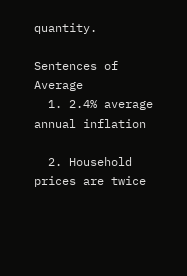quantity.

Sentences of Average
  1. 2.4% average annual inflation

  2. Household prices are twice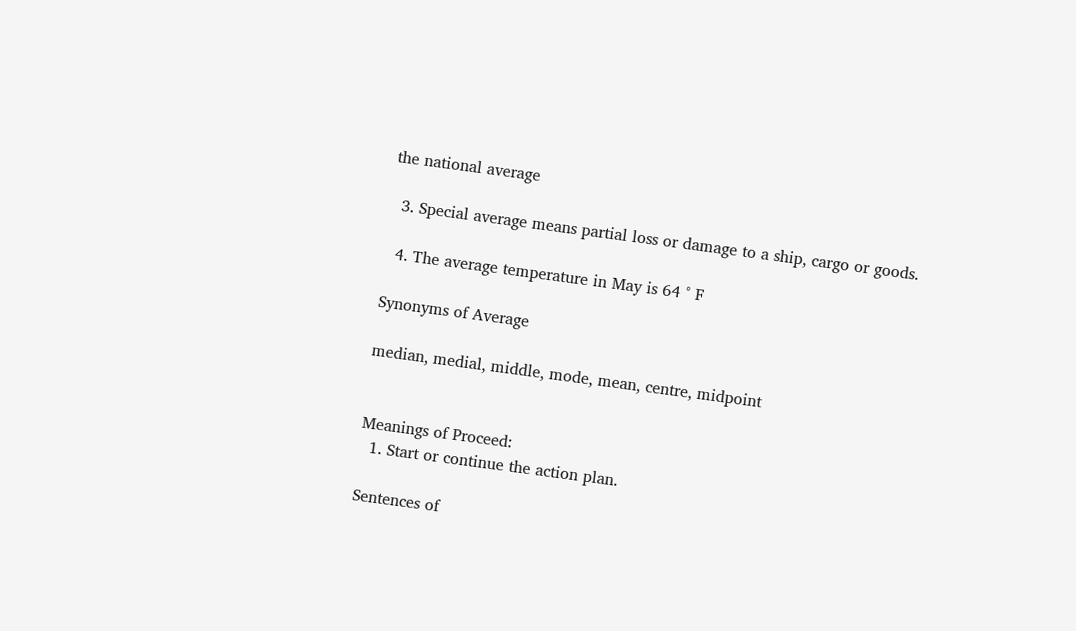the national average

  3. Special average means partial loss or damage to a ship, cargo or goods.

  4. The average temperature in May is 64 ° F

Synonyms of Average

median, medial, middle, mode, mean, centre, midpoint


Meanings of Proceed:
  1. Start or continue the action plan.

Sentences of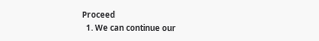Proceed
  1. We can continue our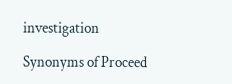investigation

Synonyms of Proceed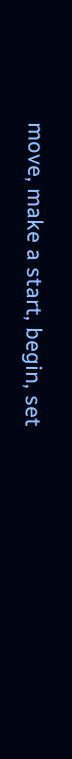move, make a start, begin, set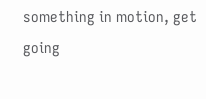something in motion, get going